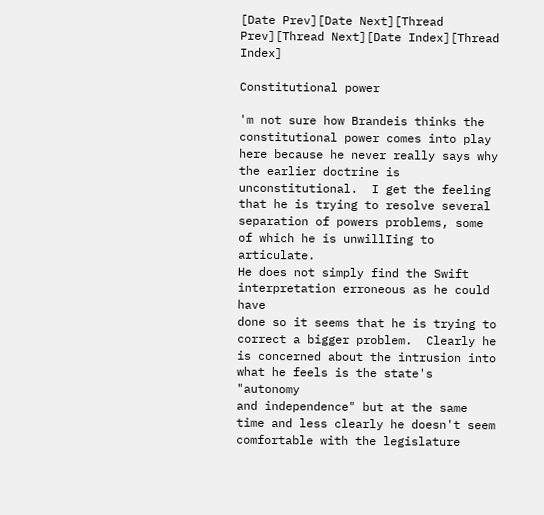[Date Prev][Date Next][Thread Prev][Thread Next][Date Index][Thread Index]

Constitutional power

'm not sure how Brandeis thinks the constitutional power comes into play
here because he never really says why the earlier doctrine is
unconstitutional.  I get the feeling that he is trying to resolve several
separation of powers problems, some of which he is unwillIing to articulate.
He does not simply find the Swift interpretation erroneous as he could have
done so it seems that he is trying to correct a bigger problem.  Clearly he
is concerned about the intrusion into what he feels is the state's "autonomy
and independence" but at the same time and less clearly he doesn't seem
comfortable with the legislature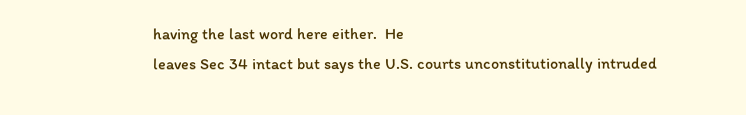having the last word here either.  He
leaves Sec 34 intact but says the U.S. courts unconstitutionally intruded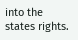into the states rights.